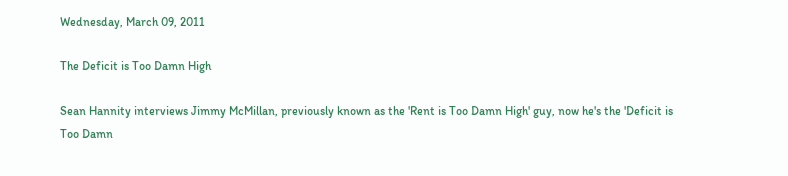Wednesday, March 09, 2011

The Deficit is Too Damn High

Sean Hannity interviews Jimmy McMillan, previously known as the 'Rent is Too Damn High' guy, now he's the 'Deficit is Too Damn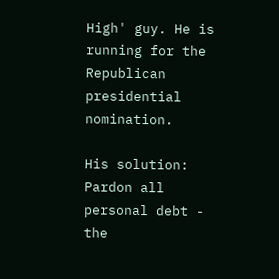High' guy. He is running for the Republican presidential nomination.

His solution: Pardon all personal debt - the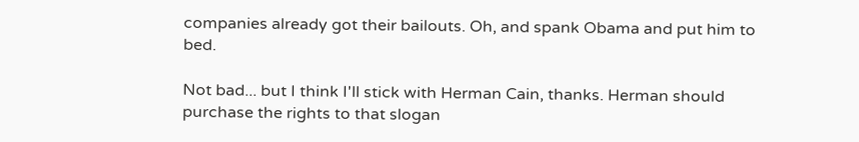companies already got their bailouts. Oh, and spank Obama and put him to bed.

Not bad... but I think I'll stick with Herman Cain, thanks. Herman should purchase the rights to that slogan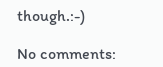though.:-)

No comments: